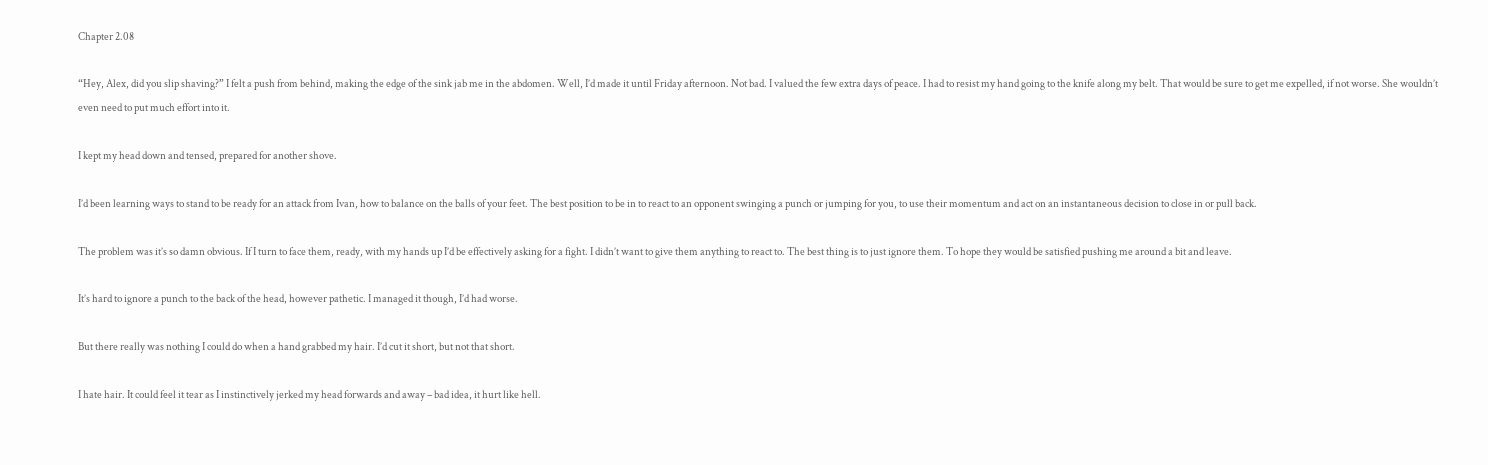Chapter 2.08

“Hey, Alex, did you slip shaving?” I felt a push from behind, making the edge of the sink jab me in the abdomen. Well, I’d made it until Friday afternoon. Not bad. I valued the few extra days of peace. I had to resist my hand going to the knife along my belt. That would be sure to get me expelled, if not worse. She wouldn’t even need to put much effort into it.

I kept my head down and tensed, prepared for another shove.

I’d been learning ways to stand to be ready for an attack from Ivan, how to balance on the balls of your feet. The best position to be in to react to an opponent swinging a punch or jumping for you, to use their momentum and act on an instantaneous decision to close in or pull back.

The problem was it’s so damn obvious. If I turn to face them, ready, with my hands up I’d be effectively asking for a fight. I didn’t want to give them anything to react to. The best thing is to just ignore them. To hope they would be satisfied pushing me around a bit and leave.

It’s hard to ignore a punch to the back of the head, however pathetic. I managed it though, I’d had worse.

But there really was nothing I could do when a hand grabbed my hair. I’d cut it short, but not that short.

I hate hair. It could feel it tear as I instinctively jerked my head forwards and away – bad idea, it hurt like hell.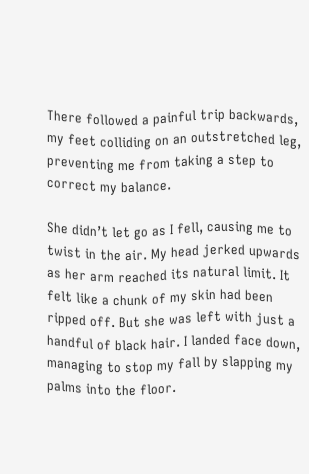There followed a painful trip backwards, my feet colliding on an outstretched leg, preventing me from taking a step to correct my balance.

She didn’t let go as I fell, causing me to twist in the air. My head jerked upwards as her arm reached its natural limit. It felt like a chunk of my skin had been ripped off. But she was left with just a handful of black hair. I landed face down, managing to stop my fall by slapping my palms into the floor.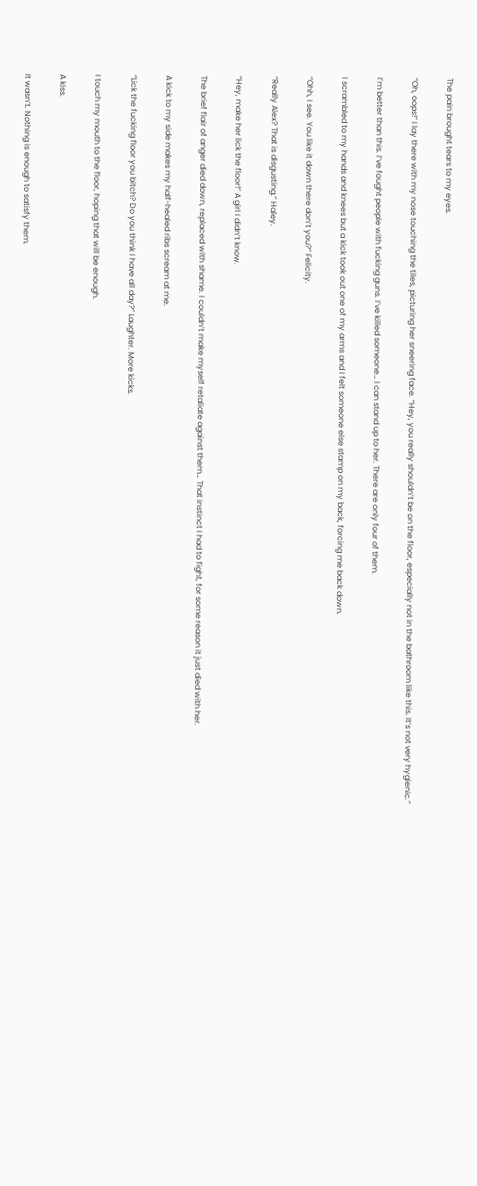The pain brought tears to my eyes.

“Oh, oops!” I lay there with my nose touching the tiles, picturing her sneering face. “Hey, you really shouldn’t be on the floor, especially not in the bathroom like this. It’s not very hygienic.”

I’m better than this. I’ve fought people with fucking guns. I’ve killed someone… I can stand up to her. There are only four of them.

I scrambled to my hands and knees but a kick took out one of my arms and I felt someone else stamp on my back, forcing me back down.

“Ohh, I see. You like it down there don’t you?” Felicity.

“Really Alex? That is disgusting.” Haley.

“Hey, make her lick the floor!” A girl I didn’t know.

The brief flair of anger died down, replaced with shame. I couldn’t make myself retaliate against them… That instinct I had to fight, for some reason it just died with her.

A kick to my side makes my half-healed ribs scream at me.

“Lick the fucking floor you bitch? Do you think I have all day?” Laughter. More kicks.

I touch my mouth to the floor, hoping that will be enough.

A kiss.

It wasn’t. Nothing is enough to satisfy them.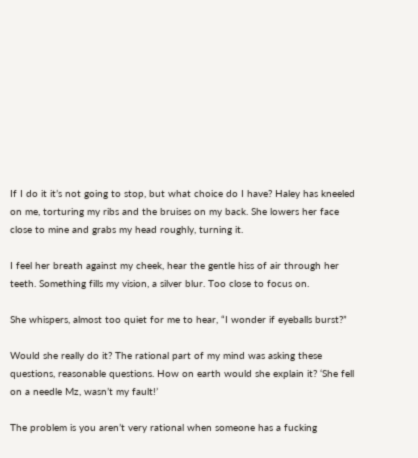If I do it it’s not going to stop, but what choice do I have? Haley has kneeled on me, torturing my ribs and the bruises on my back. She lowers her face close to mine and grabs my head roughly, turning it.

I feel her breath against my cheek, hear the gentle hiss of air through her teeth. Something fills my vision, a silver blur. Too close to focus on.

She whispers, almost too quiet for me to hear, “I wonder if eyeballs burst?”

Would she really do it? The rational part of my mind was asking these questions, reasonable questions. How on earth would she explain it? ‘She fell on a needle Mz, wasn’t my fault!’

The problem is you aren’t very rational when someone has a fucking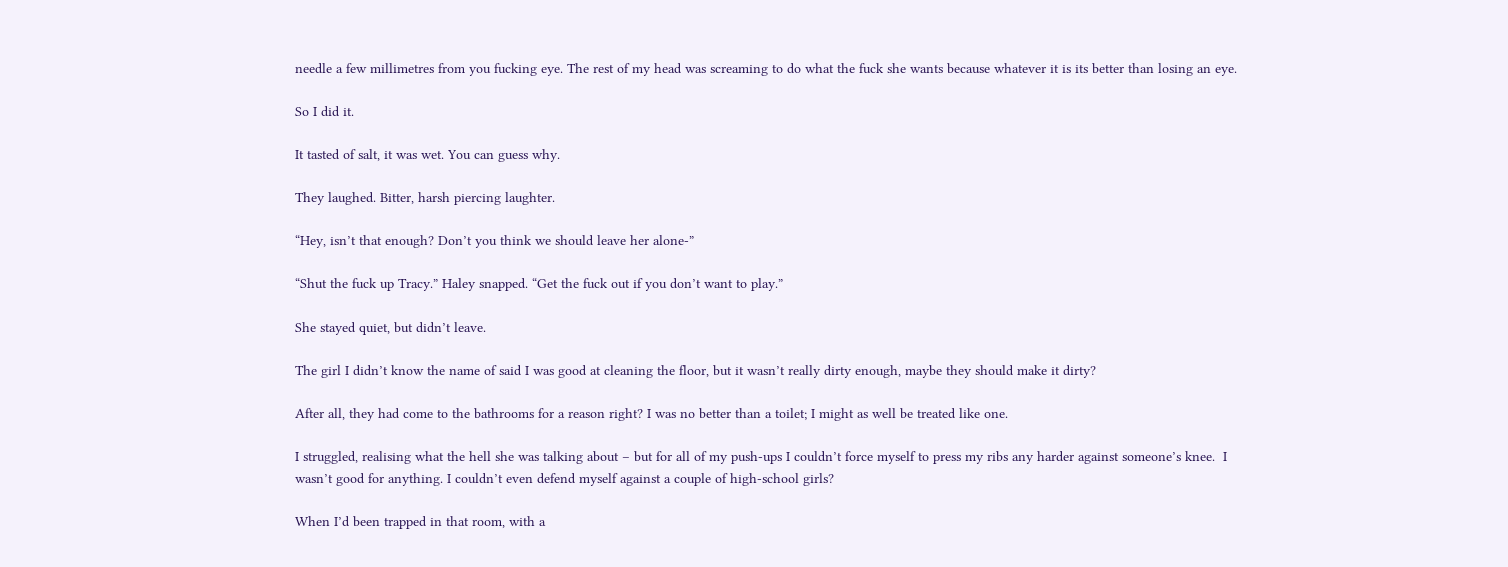needle a few millimetres from you fucking eye. The rest of my head was screaming to do what the fuck she wants because whatever it is its better than losing an eye.

So I did it.

It tasted of salt, it was wet. You can guess why.

They laughed. Bitter, harsh piercing laughter.

“Hey, isn’t that enough? Don’t you think we should leave her alone-”

“Shut the fuck up Tracy.” Haley snapped. “Get the fuck out if you don’t want to play.”

She stayed quiet, but didn’t leave.

The girl I didn’t know the name of said I was good at cleaning the floor, but it wasn’t really dirty enough, maybe they should make it dirty?

After all, they had come to the bathrooms for a reason right? I was no better than a toilet; I might as well be treated like one.

I struggled, realising what the hell she was talking about – but for all of my push-ups I couldn’t force myself to press my ribs any harder against someone’s knee.  I wasn’t good for anything. I couldn’t even defend myself against a couple of high-school girls?

When I’d been trapped in that room, with a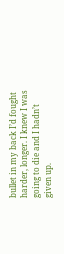bullet in my back I’d fought harder, longer. I knew I was going to die and I hadn’t given up.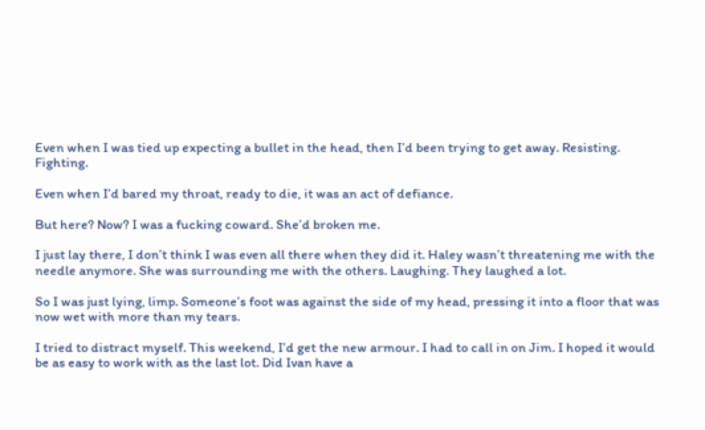Even when I was tied up expecting a bullet in the head, then I’d been trying to get away. Resisting. Fighting.

Even when I’d bared my throat, ready to die, it was an act of defiance.

But here? Now? I was a fucking coward. She’d broken me.

I just lay there, I don’t think I was even all there when they did it. Haley wasn’t threatening me with the needle anymore. She was surrounding me with the others. Laughing. They laughed a lot.

So I was just lying, limp. Someone’s foot was against the side of my head, pressing it into a floor that was now wet with more than my tears.

I tried to distract myself. This weekend, I’d get the new armour. I had to call in on Jim. I hoped it would be as easy to work with as the last lot. Did Ivan have a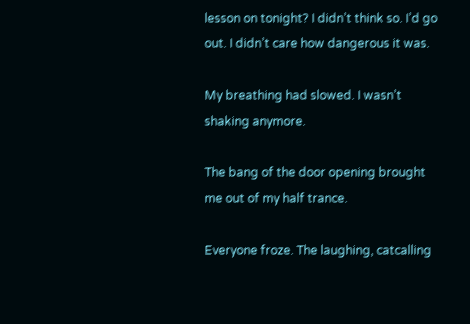lesson on tonight? I didn’t think so. I’d go out. I didn’t care how dangerous it was.

My breathing had slowed. I wasn’t shaking anymore.

The bang of the door opening brought me out of my half trance.

Everyone froze. The laughing, catcalling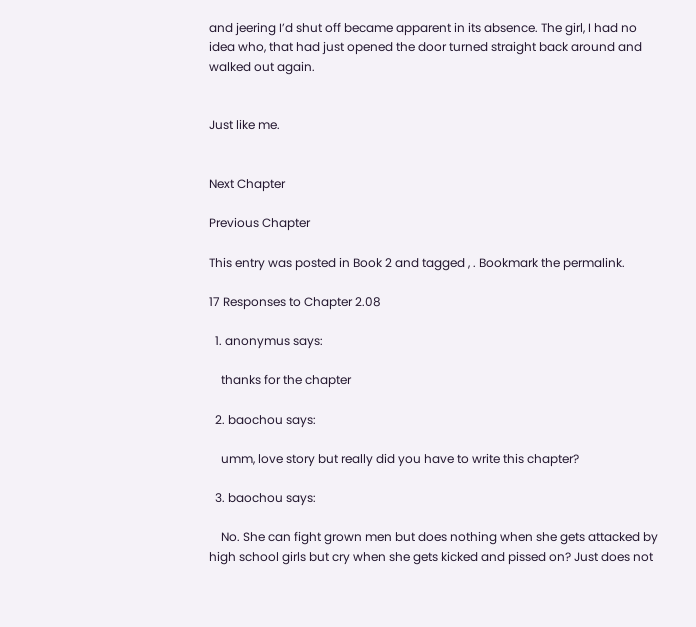and jeering I’d shut off became apparent in its absence. The girl, I had no idea who, that had just opened the door turned straight back around and walked out again.


Just like me.


Next Chapter

Previous Chapter

This entry was posted in Book 2 and tagged , . Bookmark the permalink.

17 Responses to Chapter 2.08

  1. anonymus says:

    thanks for the chapter

  2. baochou says:

    umm, love story but really did you have to write this chapter?

  3. baochou says:

    No. She can fight grown men but does nothing when she gets attacked by high school girls but cry when she gets kicked and pissed on? Just does not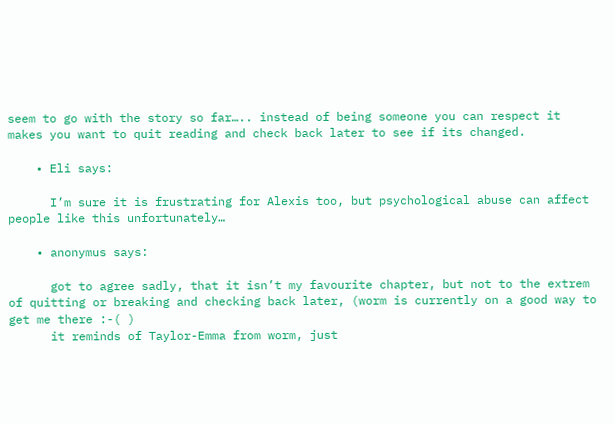seem to go with the story so far….. instead of being someone you can respect it makes you want to quit reading and check back later to see if its changed.

    • Eli says:

      I’m sure it is frustrating for Alexis too, but psychological abuse can affect people like this unfortunately…

    • anonymus says:

      got to agree sadly, that it isn’t my favourite chapter, but not to the extrem of quitting or breaking and checking back later, (worm is currently on a good way to get me there :-( )
      it reminds of Taylor-Emma from worm, just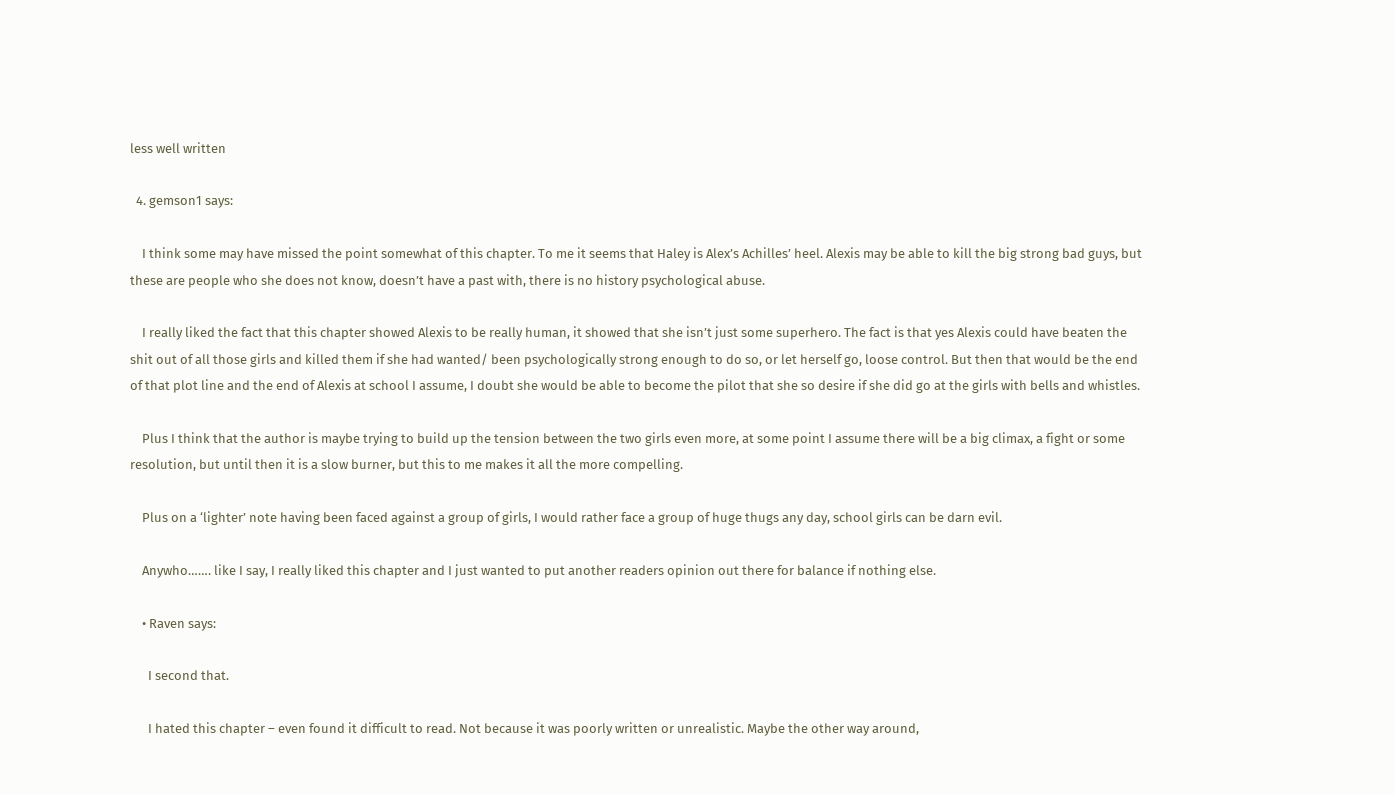less well written

  4. gemson1 says:

    I think some may have missed the point somewhat of this chapter. To me it seems that Haley is Alex’s Achilles’ heel. Alexis may be able to kill the big strong bad guys, but these are people who she does not know, doesn’t have a past with, there is no history psychological abuse.

    I really liked the fact that this chapter showed Alexis to be really human, it showed that she isn’t just some superhero. The fact is that yes Alexis could have beaten the shit out of all those girls and killed them if she had wanted/ been psychologically strong enough to do so, or let herself go, loose control. But then that would be the end of that plot line and the end of Alexis at school I assume, I doubt she would be able to become the pilot that she so desire if she did go at the girls with bells and whistles.

    Plus I think that the author is maybe trying to build up the tension between the two girls even more, at some point I assume there will be a big climax, a fight or some resolution, but until then it is a slow burner, but this to me makes it all the more compelling.

    Plus on a ‘lighter’ note having been faced against a group of girls, I would rather face a group of huge thugs any day, school girls can be darn evil.

    Anywho……. like I say, I really liked this chapter and I just wanted to put another readers opinion out there for balance if nothing else.

    • Raven says:

      I second that.

      I hated this chapter – even found it difficult to read. Not because it was poorly written or unrealistic. Maybe the other way around,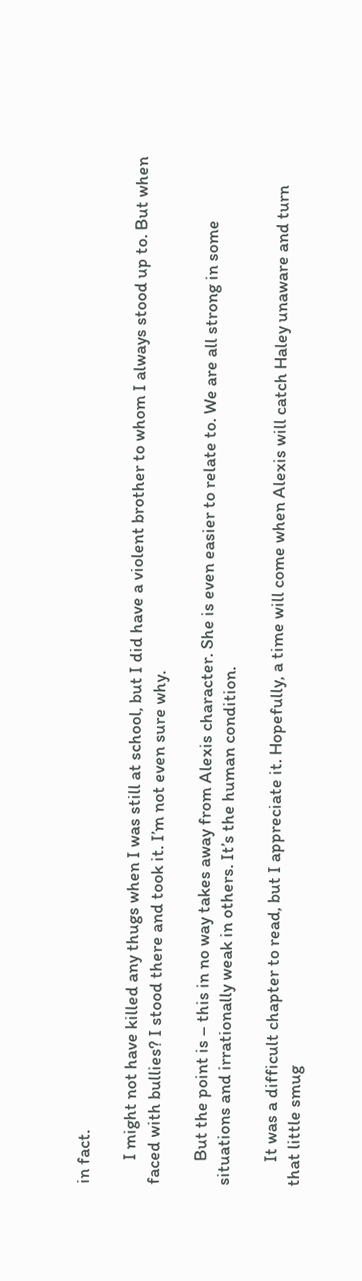in fact.

      I might not have killed any thugs when I was still at school, but I did have a violent brother to whom I always stood up to. But when faced with bullies? I stood there and took it. I’m not even sure why.

      But the point is – this in no way takes away from Alexis character. She is even easier to relate to. We are all strong in some situations and irrationally weak in others. It’s the human condition.

      It was a difficult chapter to read, but I appreciate it. Hopefully, a time will come when Alexis will catch Haley unaware and turn that little smug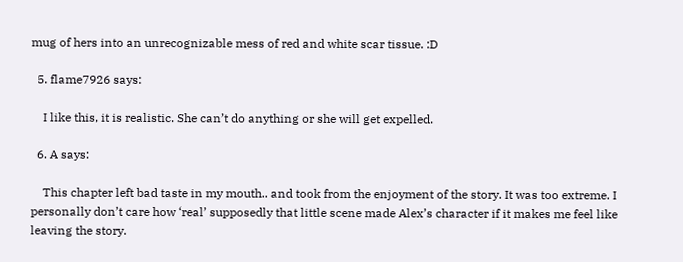mug of hers into an unrecognizable mess of red and white scar tissue. :D

  5. flame7926 says:

    I like this, it is realistic. She can’t do anything or she will get expelled.

  6. A says:

    This chapter left bad taste in my mouth.. and took from the enjoyment of the story. It was too extreme. I personally don’t care how ‘real’ supposedly that little scene made Alex’s character if it makes me feel like leaving the story.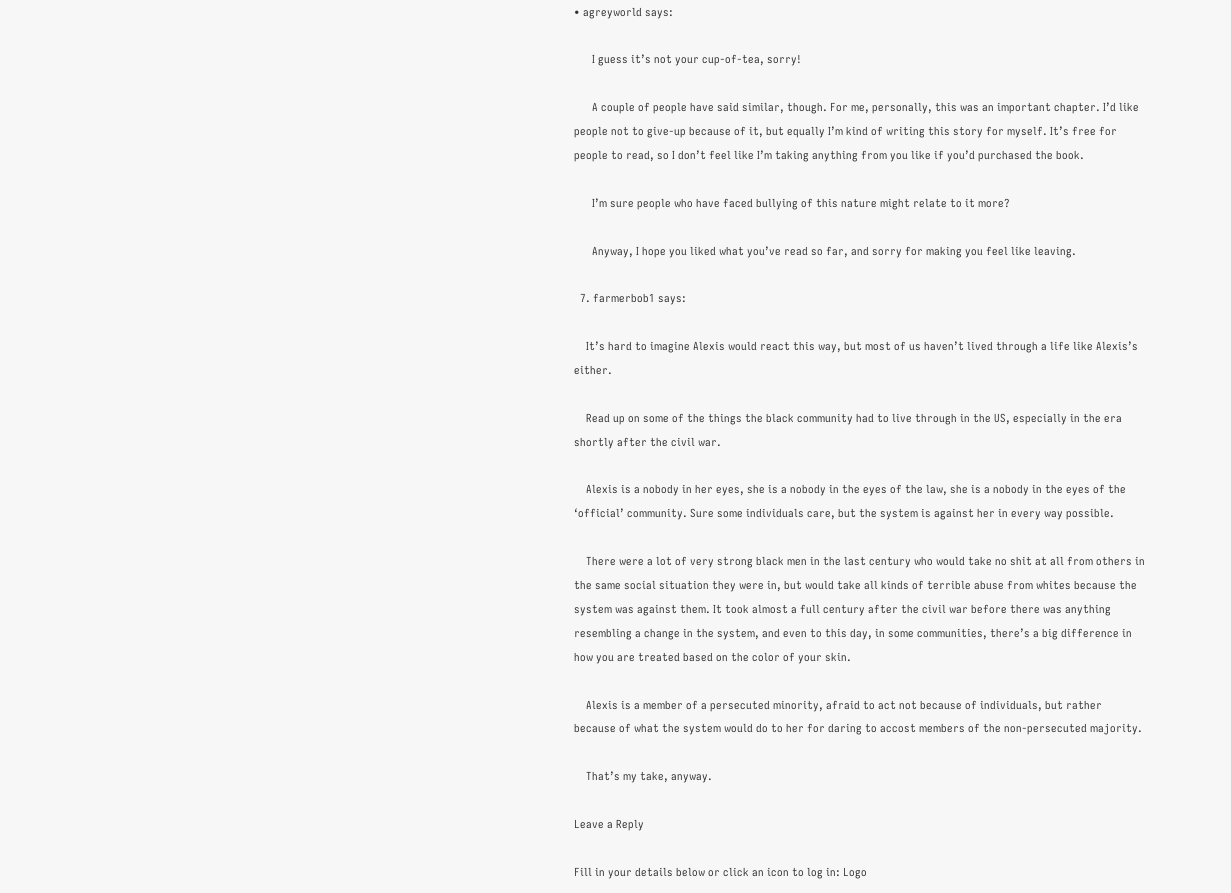• agreyworld says:

      I guess it’s not your cup-of-tea, sorry!

      A couple of people have said similar, though. For me, personally, this was an important chapter. I’d like people not to give-up because of it, but equally I’m kind of writing this story for myself. It’s free for people to read, so I don’t feel like I’m taking anything from you like if you’d purchased the book.

      I’m sure people who have faced bullying of this nature might relate to it more?

      Anyway, I hope you liked what you’ve read so far, and sorry for making you feel like leaving.

  7. farmerbob1 says:

    It’s hard to imagine Alexis would react this way, but most of us haven’t lived through a life like Alexis’s either.

    Read up on some of the things the black community had to live through in the US, especially in the era shortly after the civil war.

    Alexis is a nobody in her eyes, she is a nobody in the eyes of the law, she is a nobody in the eyes of the ‘official’ community. Sure some individuals care, but the system is against her in every way possible.

    There were a lot of very strong black men in the last century who would take no shit at all from others in the same social situation they were in, but would take all kinds of terrible abuse from whites because the system was against them. It took almost a full century after the civil war before there was anything resembling a change in the system, and even to this day, in some communities, there’s a big difference in how you are treated based on the color of your skin.

    Alexis is a member of a persecuted minority, afraid to act not because of individuals, but rather because of what the system would do to her for daring to accost members of the non-persecuted majority.

    That’s my take, anyway.

Leave a Reply

Fill in your details below or click an icon to log in: Logo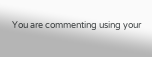You are commenting using your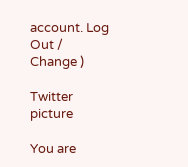account. Log Out /  Change )

Twitter picture

You are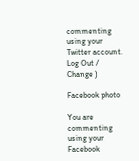commenting using your Twitter account. Log Out /  Change )

Facebook photo

You are commenting using your Facebook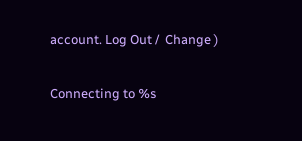account. Log Out /  Change )

Connecting to %s